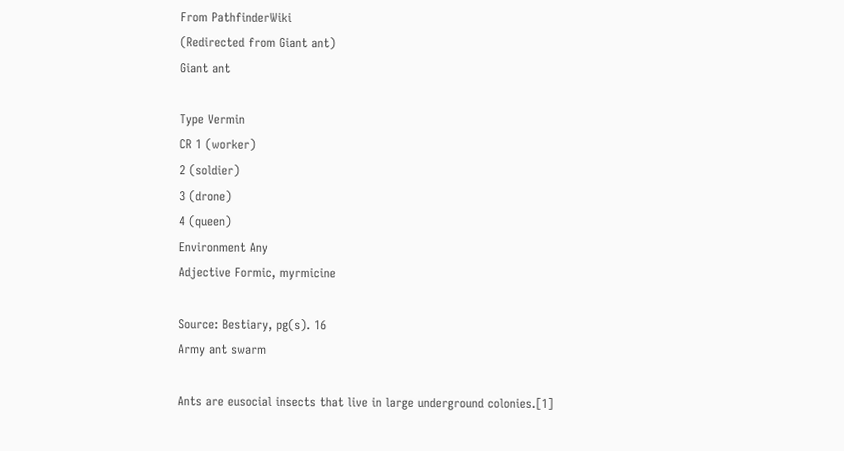From PathfinderWiki
(Redirected from Giant ant)
Giant ant

Type Vermin
CR 1 (worker)
2 (soldier)
3 (drone)
4 (queen)
Environment Any
Adjective Formic, myrmicine

Source: Bestiary, pg(s). 16
Army ant swarm

Ants are eusocial insects that live in large underground colonies.[1]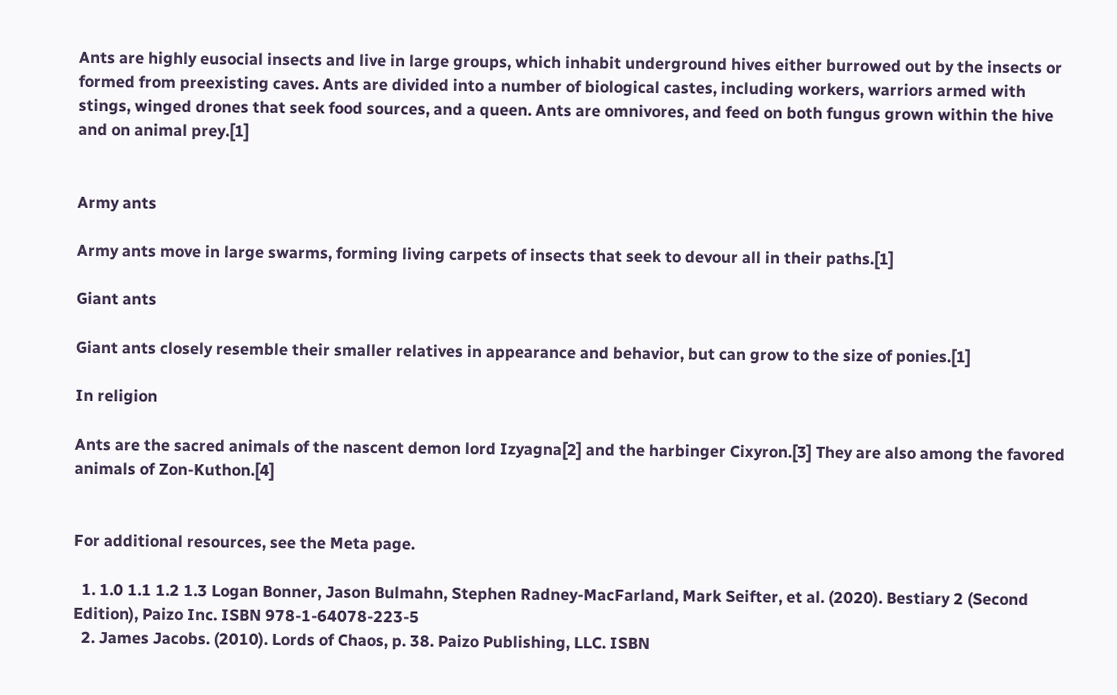Ants are highly eusocial insects and live in large groups, which inhabit underground hives either burrowed out by the insects or formed from preexisting caves. Ants are divided into a number of biological castes, including workers, warriors armed with stings, winged drones that seek food sources, and a queen. Ants are omnivores, and feed on both fungus grown within the hive and on animal prey.[1]


Army ants

Army ants move in large swarms, forming living carpets of insects that seek to devour all in their paths.[1]

Giant ants

Giant ants closely resemble their smaller relatives in appearance and behavior, but can grow to the size of ponies.[1]

In religion

Ants are the sacred animals of the nascent demon lord Izyagna[2] and the harbinger Cixyron.[3] They are also among the favored animals of Zon-Kuthon.[4]


For additional resources, see the Meta page.

  1. 1.0 1.1 1.2 1.3 Logan Bonner, Jason Bulmahn, Stephen Radney-MacFarland, Mark Seifter, et al. (2020). Bestiary 2 (Second Edition), Paizo Inc. ISBN 978-1-64078-223-5
  2. James Jacobs. (2010). Lords of Chaos, p. 38. Paizo Publishing, LLC. ISBN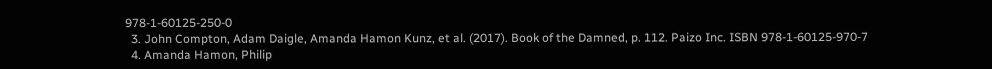978-1-60125-250-0
  3. John Compton, Adam Daigle, Amanda Hamon Kunz, et al. (2017). Book of the Damned, p. 112. Paizo Inc. ISBN 978-1-60125-970-7
  4. Amanda Hamon, Philip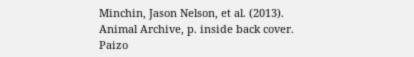Minchin, Jason Nelson, et al. (2013). Animal Archive, p. inside back cover. Paizo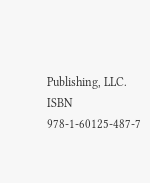Publishing, LLC. ISBN 978-1-60125-487-7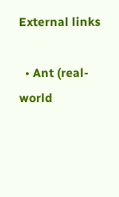External links

  • Ant (real-world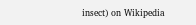insect) on Wikipedia